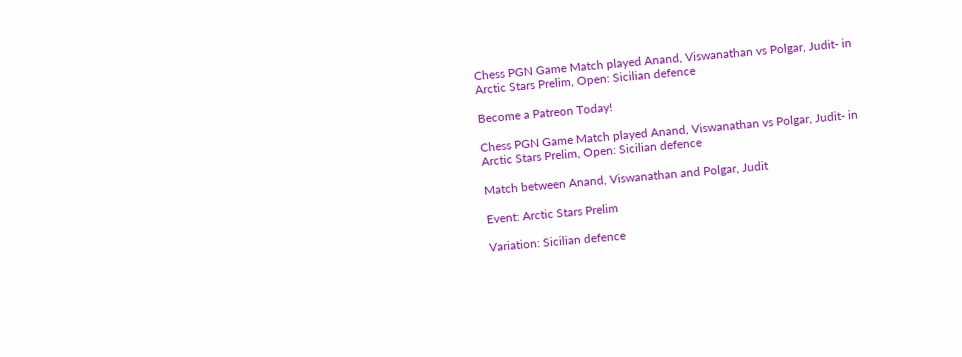Chess PGN Game Match played Anand, Viswanathan vs Polgar, Judit- in Arctic Stars Prelim, Open: Sicilian defence

Become a Patreon Today!

Chess PGN Game Match played Anand, Viswanathan vs Polgar, Judit- in Arctic Stars Prelim, Open: Sicilian defence

Match between Anand, Viswanathan and Polgar, Judit

Event: Arctic Stars Prelim

Variation: Sicilian defence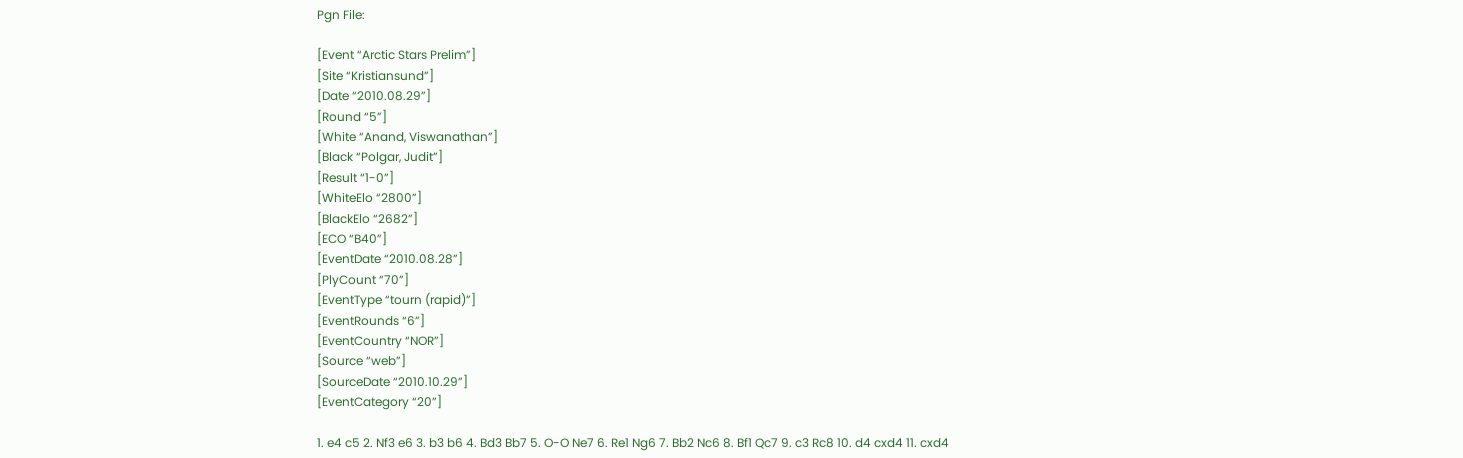Pgn File:

[Event “Arctic Stars Prelim”]
[Site “Kristiansund”]
[Date “2010.08.29”]
[Round “5”]
[White “Anand, Viswanathan”]
[Black “Polgar, Judit”]
[Result “1-0”]
[WhiteElo “2800”]
[BlackElo “2682”]
[ECO “B40”]
[EventDate “2010.08.28”]
[PlyCount “70”]
[EventType “tourn (rapid)”]
[EventRounds “6”]
[EventCountry “NOR”]
[Source “web”]
[SourceDate “2010.10.29”]
[EventCategory “20”]

1. e4 c5 2. Nf3 e6 3. b3 b6 4. Bd3 Bb7 5. O-O Ne7 6. Re1 Ng6 7. Bb2 Nc6 8. Bf1 Qc7 9. c3 Rc8 10. d4 cxd4 11. cxd4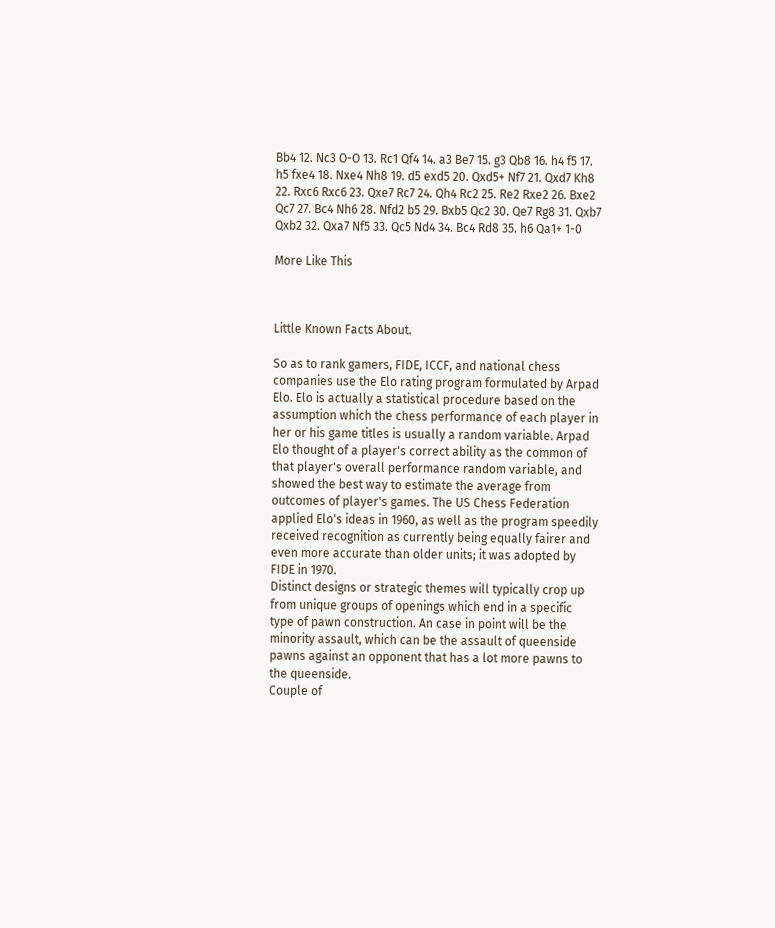Bb4 12. Nc3 O-O 13. Rc1 Qf4 14. a3 Be7 15. g3 Qb8 16. h4 f5 17. h5 fxe4 18. Nxe4 Nh8 19. d5 exd5 20. Qxd5+ Nf7 21. Qxd7 Kh8 22. Rxc6 Rxc6 23. Qxe7 Rc7 24. Qh4 Rc2 25. Re2 Rxe2 26. Bxe2 Qc7 27. Bc4 Nh6 28. Nfd2 b5 29. Bxb5 Qc2 30. Qe7 Rg8 31. Qxb7 Qxb2 32. Qxa7 Nf5 33. Qc5 Nd4 34. Bc4 Rd8 35. h6 Qa1+ 1-0

More Like This



Little Known Facts About.

So as to rank gamers, FIDE, ICCF, and national chess companies use the Elo rating program formulated by Arpad Elo. Elo is actually a statistical procedure based on the assumption which the chess performance of each player in her or his game titles is usually a random variable. Arpad Elo thought of a player's correct ability as the common of that player's overall performance random variable, and showed the best way to estimate the average from outcomes of player's games. The US Chess Federation applied Elo's ideas in 1960, as well as the program speedily received recognition as currently being equally fairer and even more accurate than older units; it was adopted by FIDE in 1970.
Distinct designs or strategic themes will typically crop up from unique groups of openings which end in a specific type of pawn construction. An case in point will be the minority assault, which can be the assault of queenside pawns against an opponent that has a lot more pawns to the queenside.
Couple of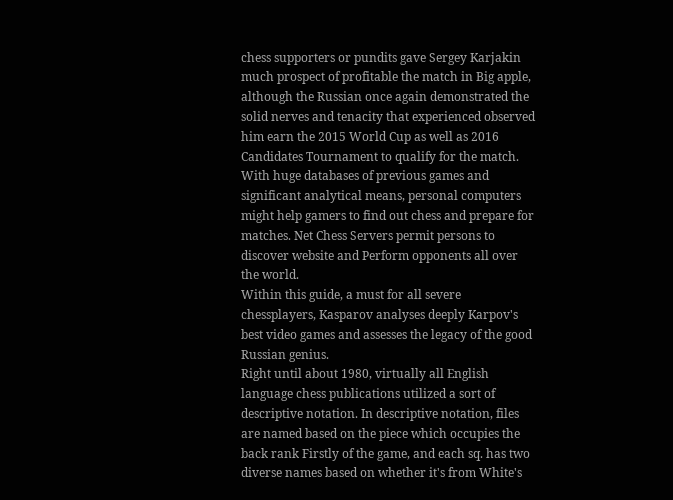chess supporters or pundits gave Sergey Karjakin much prospect of profitable the match in Big apple, although the Russian once again demonstrated the solid nerves and tenacity that experienced observed him earn the 2015 World Cup as well as 2016 Candidates Tournament to qualify for the match.
With huge databases of previous games and significant analytical means, personal computers might help gamers to find out chess and prepare for matches. Net Chess Servers permit persons to discover website and Perform opponents all over the world.
Within this guide, a must for all severe chessplayers, Kasparov analyses deeply Karpov's best video games and assesses the legacy of the good Russian genius.
Right until about 1980, virtually all English language chess publications utilized a sort of descriptive notation. In descriptive notation, files are named based on the piece which occupies the back rank Firstly of the game, and each sq. has two diverse names based on whether it's from White's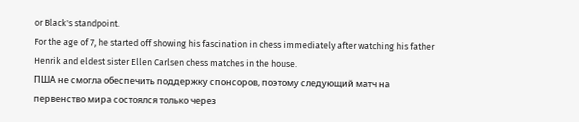or Black's standpoint.
For the age of 7, he started off showing his fascination in chess immediately after watching his father Henrik and eldest sister Ellen Carlsen chess matches in the house.
ПША не смогла обеспечить поддержку спонсоров, поэтому следующий матч на первенство мира состоялся только через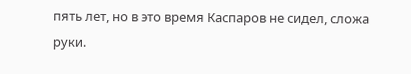пять лет, но в это время Каспаров не сидел, сложа руки.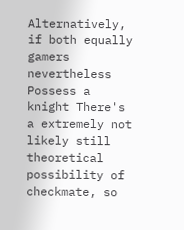Alternatively, if both equally gamers nevertheless Possess a knight There's a extremely not likely still theoretical possibility of checkmate, so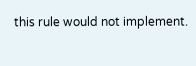this rule would not implement.